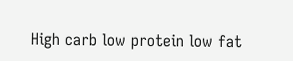High carb low protein low fat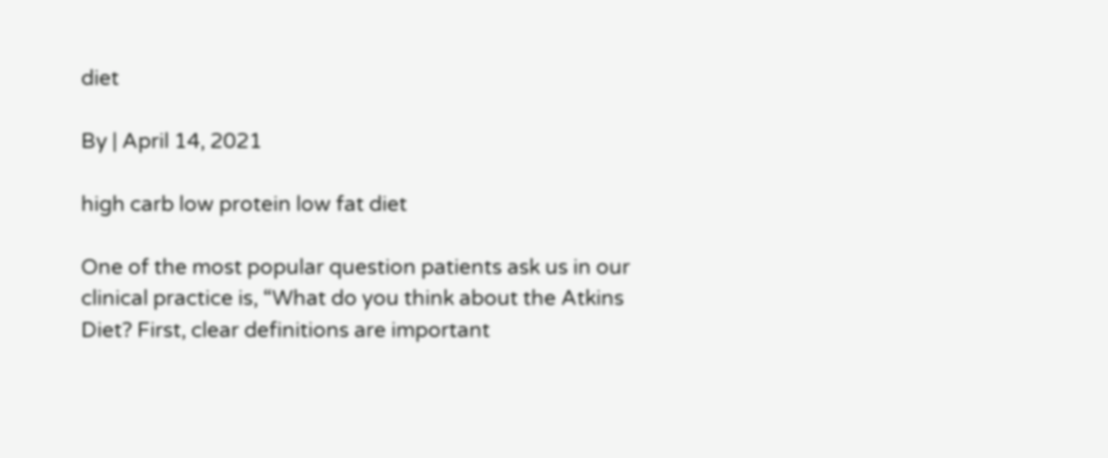diet

By | April 14, 2021

high carb low protein low fat diet

One of the most popular question patients ask us in our clinical practice is, “What do you think about the Atkins Diet? First, clear definitions are important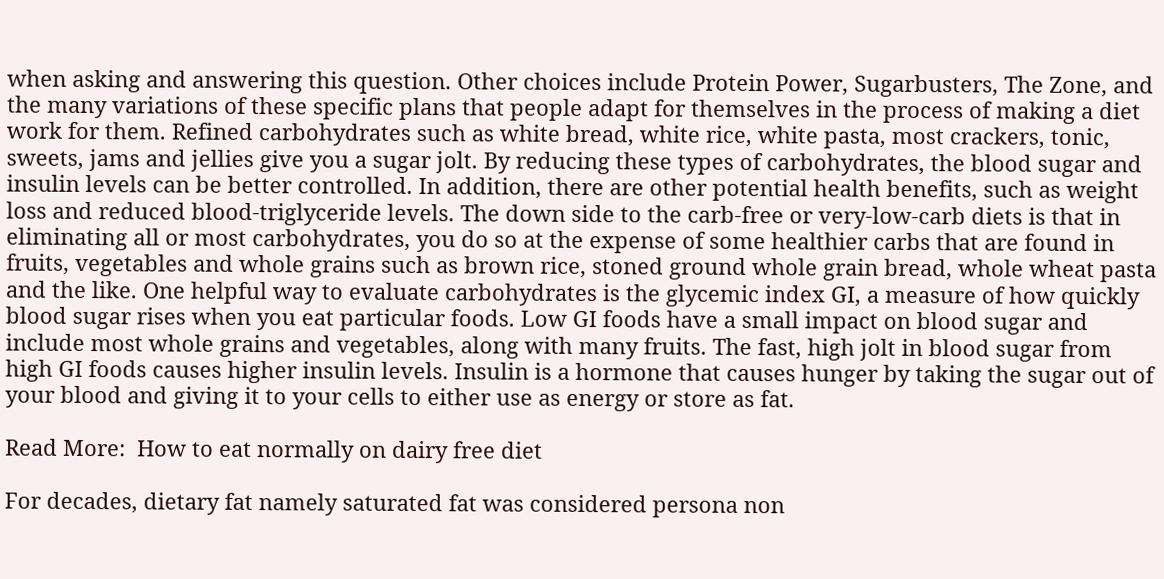when asking and answering this question. Other choices include Protein Power, Sugarbusters, The Zone, and the many variations of these specific plans that people adapt for themselves in the process of making a diet work for them. Refined carbohydrates such as white bread, white rice, white pasta, most crackers, tonic, sweets, jams and jellies give you a sugar jolt. By reducing these types of carbohydrates, the blood sugar and insulin levels can be better controlled. In addition, there are other potential health benefits, such as weight loss and reduced blood-triglyceride levels. The down side to the carb-free or very-low-carb diets is that in eliminating all or most carbohydrates, you do so at the expense of some healthier carbs that are found in fruits, vegetables and whole grains such as brown rice, stoned ground whole grain bread, whole wheat pasta and the like. One helpful way to evaluate carbohydrates is the glycemic index GI, a measure of how quickly blood sugar rises when you eat particular foods. Low GI foods have a small impact on blood sugar and include most whole grains and vegetables, along with many fruits. The fast, high jolt in blood sugar from high GI foods causes higher insulin levels. Insulin is a hormone that causes hunger by taking the sugar out of your blood and giving it to your cells to either use as energy or store as fat.

Read More:  How to eat normally on dairy free diet

For decades, dietary fat namely saturated fat was considered persona non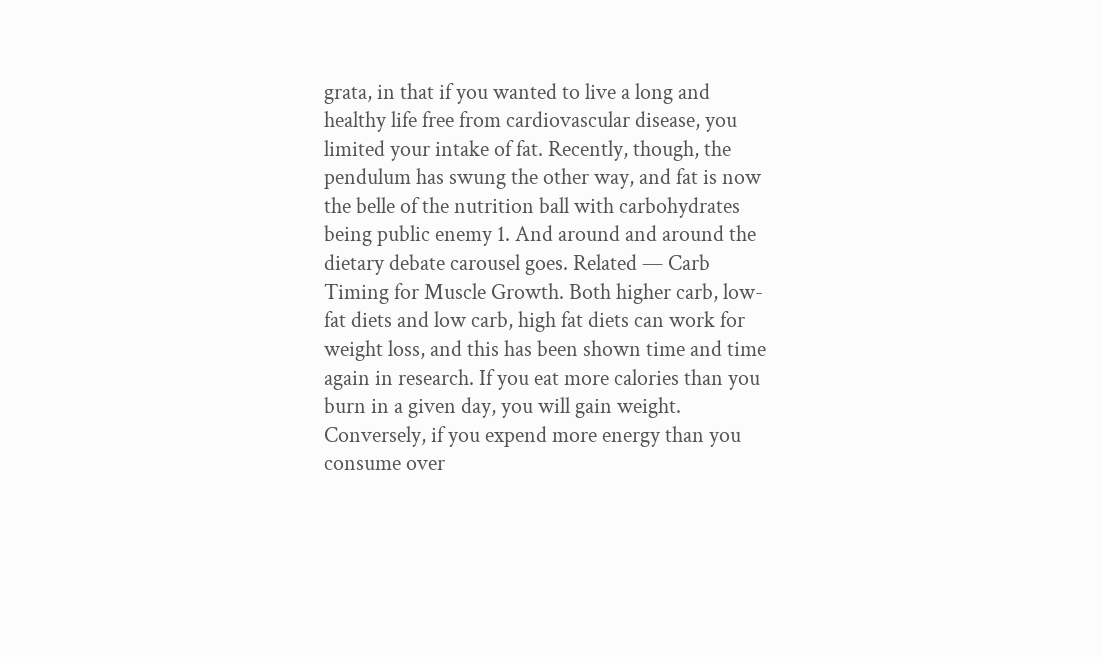grata, in that if you wanted to live a long and healthy life free from cardiovascular disease, you limited your intake of fat. Recently, though, the pendulum has swung the other way, and fat is now the belle of the nutrition ball with carbohydrates being public enemy 1. And around and around the dietary debate carousel goes. Related — Carb Timing for Muscle Growth. Both higher carb, low-fat diets and low carb, high fat diets can work for weight loss, and this has been shown time and time again in research. If you eat more calories than you burn in a given day, you will gain weight. Conversely, if you expend more energy than you consume over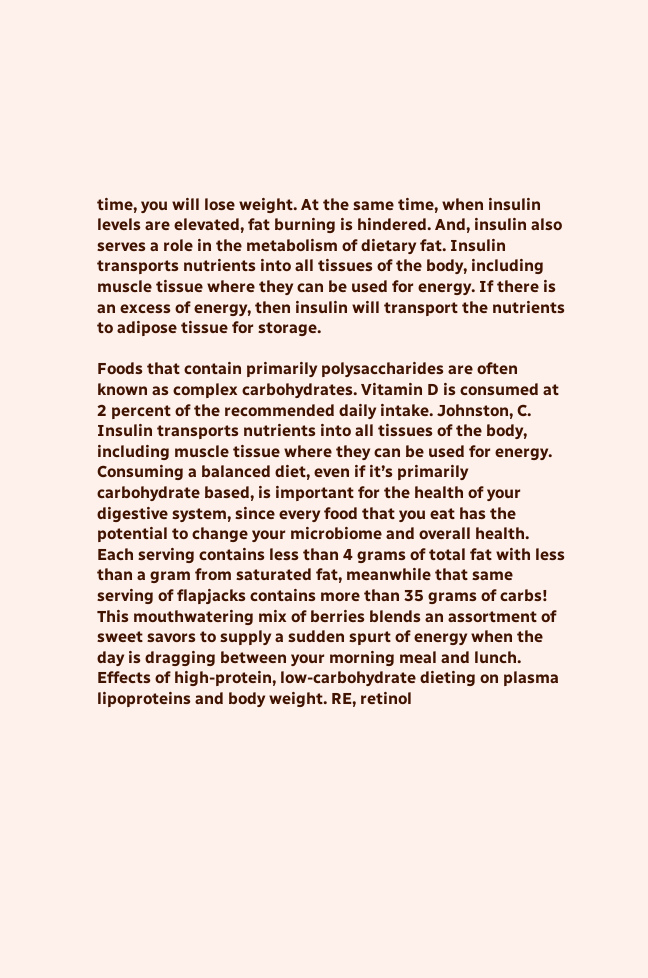time, you will lose weight. At the same time, when insulin levels are elevated, fat burning is hindered. And, insulin also serves a role in the metabolism of dietary fat. Insulin transports nutrients into all tissues of the body, including muscle tissue where they can be used for energy. If there is an excess of energy, then insulin will transport the nutrients to adipose tissue for storage.

Foods that contain primarily polysaccharides are often known as complex carbohydrates. Vitamin D is consumed at 2 percent of the recommended daily intake. Johnston, C. Insulin transports nutrients into all tissues of the body, including muscle tissue where they can be used for energy. Consuming a balanced diet, even if it’s primarily carbohydrate based, is important for the health of your digestive system, since every food that you eat has the potential to change your microbiome and overall health. Each serving contains less than 4 grams of total fat with less than a gram from saturated fat, meanwhile that same serving of flapjacks contains more than 35 grams of carbs! This mouthwatering mix of berries blends an assortment of sweet savors to supply a sudden spurt of energy when the day is dragging between your morning meal and lunch. Effects of high-protein, low-carbohydrate dieting on plasma lipoproteins and body weight. RE, retinol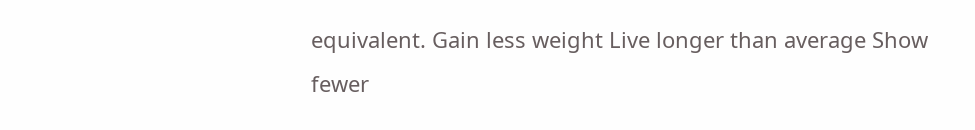equivalent. Gain less weight Live longer than average Show fewer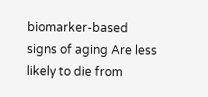biomarker-based signs of aging Are less likely to die from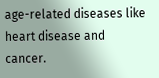age-related diseases like heart disease and cancer.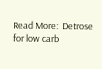Read More:  Detrose for low carb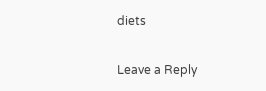diets

Leave a Reply